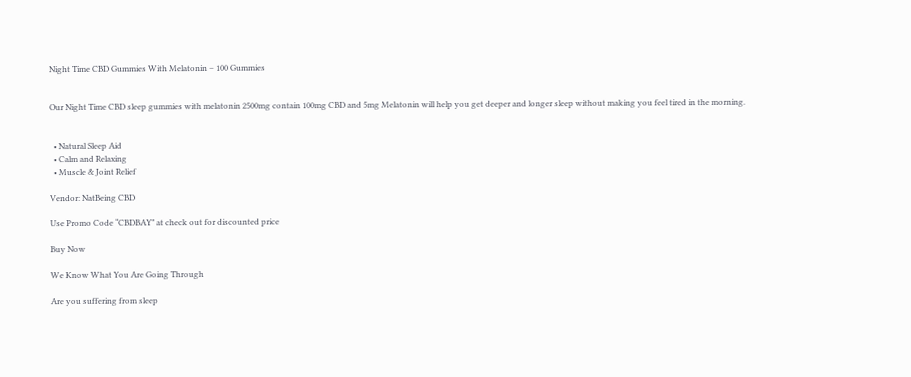Night Time CBD Gummies With Melatonin – 100 Gummies


Our Night Time CBD sleep gummies with melatonin 2500mg contain 100mg CBD and 5mg Melatonin will help you get deeper and longer sleep without making you feel tired in the morning.


  • Natural Sleep Aid
  • Calm and Relaxing
  • Muscle & Joint Relief

Vendor: NatBeing CBD

Use Promo Code “CBDBAY” at check out for discounted price

Buy Now

We Know What You Are Going Through

Are you suffering from sleep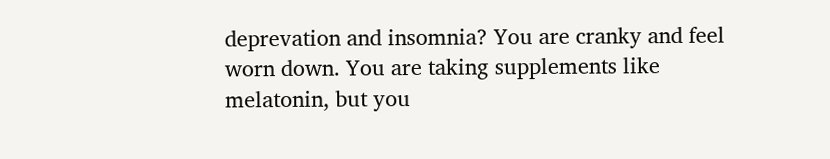deprevation and insomnia? You are cranky and feel worn down. You are taking supplements like melatonin, but you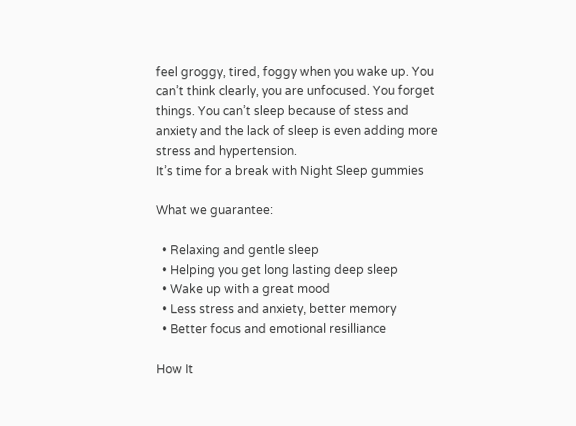feel groggy, tired, foggy when you wake up. You can’t think clearly, you are unfocused. You forget things. You can’t sleep because of stess and anxiety and the lack of sleep is even adding more stress and hypertension.
It’s time for a break with Night Sleep gummies

What we guarantee:

  • Relaxing and gentle sleep
  • Helping you get long lasting deep sleep
  • Wake up with a great mood
  • Less stress and anxiety, better memory
  • Better focus and emotional resilliance

How It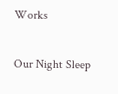Works

Our Night Sleep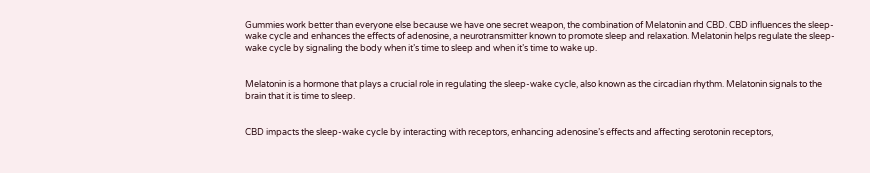Gummies work better than everyone else because we have one secret weapon, the combination of Melatonin and CBD. CBD influences the sleep-wake cycle and enhances the effects of adenosine, a neurotransmitter known to promote sleep and relaxation. Melatonin helps regulate the sleep-wake cycle by signaling the body when it’s time to sleep and when it’s time to wake up.


Melatonin is a hormone that plays a crucial role in regulating the sleep-wake cycle, also known as the circadian rhythm. Melatonin signals to the brain that it is time to sleep.


CBD impacts the sleep-wake cycle by interacting with receptors, enhancing adenosine’s effects and affecting serotonin receptors,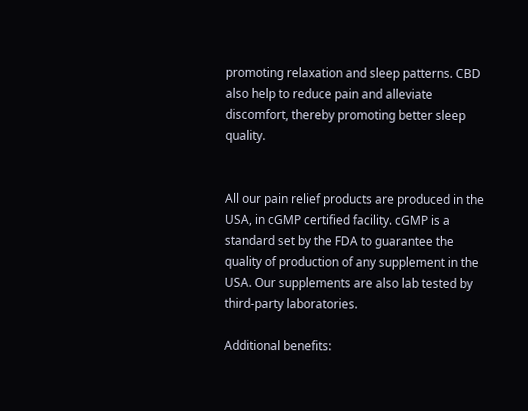promoting relaxation and sleep patterns. CBD also help to reduce pain and alleviate discomfort, thereby promoting better sleep quality.


All our pain relief products are produced in the USA, in cGMP certified facility. cGMP is a standard set by the FDA to guarantee the quality of production of any supplement in the USA. Our supplements are also lab tested by third-party laboratories.

Additional benefits: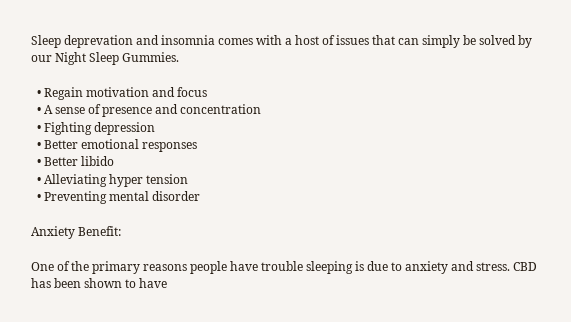Sleep deprevation and insomnia comes with a host of issues that can simply be solved by our Night Sleep Gummies.

  • Regain motivation and focus
  • A sense of presence and concentration
  • Fighting depression
  • Better emotional responses
  • Better libido
  • Alleviating hyper tension
  • Preventing mental disorder

Anxiety Benefit:

One of the primary reasons people have trouble sleeping is due to anxiety and stress. CBD has been shown to have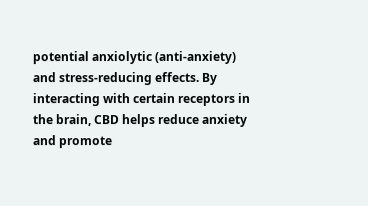potential anxiolytic (anti-anxiety) and stress-reducing effects. By interacting with certain receptors in the brain, CBD helps reduce anxiety and promote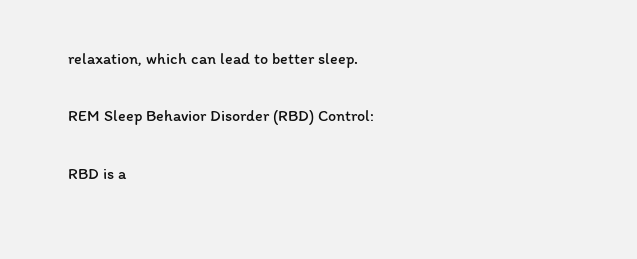relaxation, which can lead to better sleep.

REM Sleep Behavior Disorder (RBD) Control:

RBD is a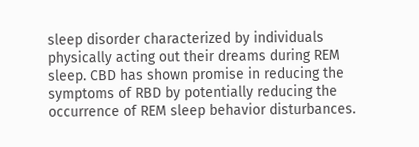sleep disorder characterized by individuals physically acting out their dreams during REM sleep. CBD has shown promise in reducing the symptoms of RBD by potentially reducing the occurrence of REM sleep behavior disturbances.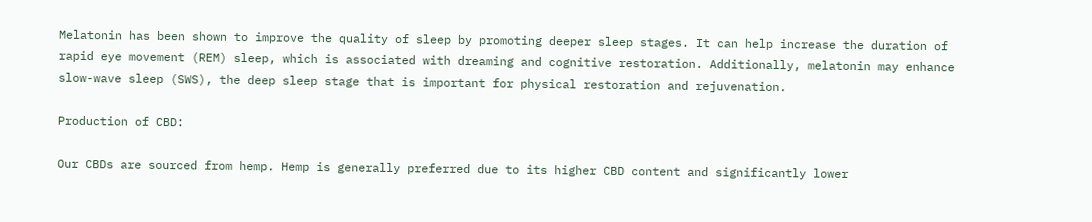Melatonin has been shown to improve the quality of sleep by promoting deeper sleep stages. It can help increase the duration of rapid eye movement (REM) sleep, which is associated with dreaming and cognitive restoration. Additionally, melatonin may enhance slow-wave sleep (SWS), the deep sleep stage that is important for physical restoration and rejuvenation.

Production of CBD:

Our CBDs are sourced from hemp. Hemp is generally preferred due to its higher CBD content and significantly lower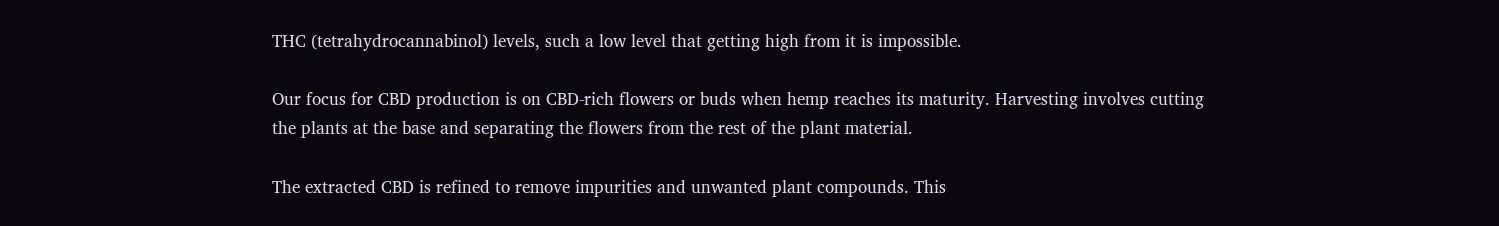THC (tetrahydrocannabinol) levels, such a low level that getting high from it is impossible.

Our focus for CBD production is on CBD-rich flowers or buds when hemp reaches its maturity. Harvesting involves cutting the plants at the base and separating the flowers from the rest of the plant material.

The extracted CBD is refined to remove impurities and unwanted plant compounds. This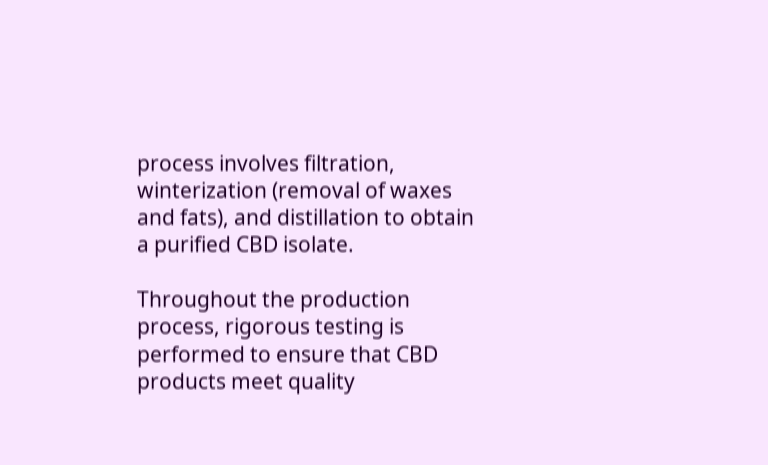process involves filtration, winterization (removal of waxes and fats), and distillation to obtain a purified CBD isolate.

Throughout the production process, rigorous testing is performed to ensure that CBD products meet quality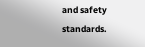and safety standards.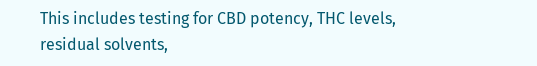This includes testing for CBD potency, THC levels, residual solvents,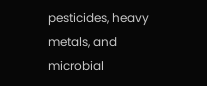pesticides, heavy metals, and microbial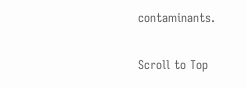contaminants.

Scroll to Top